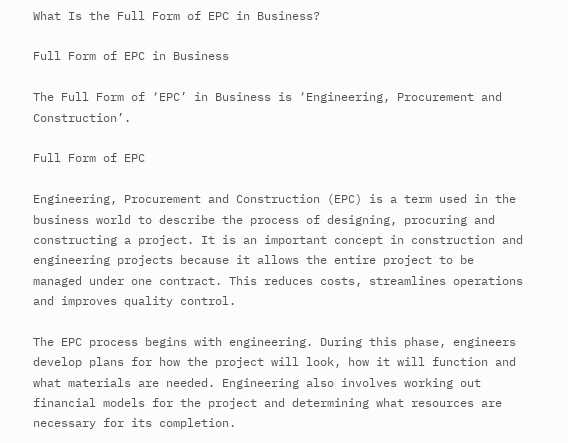What Is the Full Form of EPC in Business?

Full Form of EPC in Business

The Full Form of ‘EPC’ in Business is ‘Engineering, Procurement and Construction’.

Full Form of EPC

Engineering, Procurement and Construction (EPC) is a term used in the business world to describe the process of designing, procuring and constructing a project. It is an important concept in construction and engineering projects because it allows the entire project to be managed under one contract. This reduces costs, streamlines operations and improves quality control.

The EPC process begins with engineering. During this phase, engineers develop plans for how the project will look, how it will function and what materials are needed. Engineering also involves working out financial models for the project and determining what resources are necessary for its completion.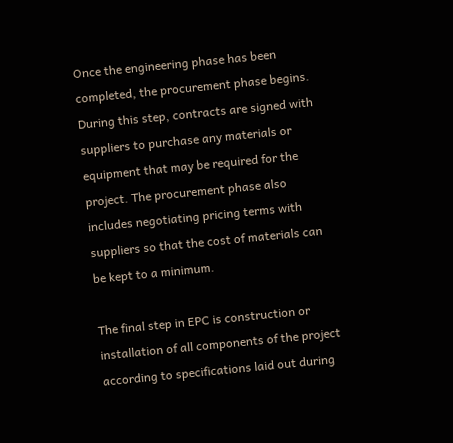Once the engineering phase has been completed, the procurement phase begins. During this step, contracts are signed with suppliers to purchase any materials or equipment that may be required for the project. The procurement phase also includes negotiating pricing terms with suppliers so that the cost of materials can be kept to a minimum.

The final step in EPC is construction or installation of all components of the project according to specifications laid out during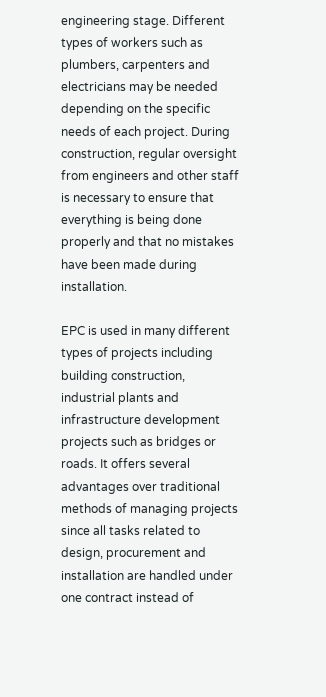engineering stage. Different types of workers such as plumbers, carpenters and electricians may be needed depending on the specific needs of each project. During construction, regular oversight from engineers and other staff is necessary to ensure that everything is being done properly and that no mistakes have been made during installation.

EPC is used in many different types of projects including building construction, industrial plants and infrastructure development projects such as bridges or roads. It offers several advantages over traditional methods of managing projects since all tasks related to design, procurement and installation are handled under one contract instead of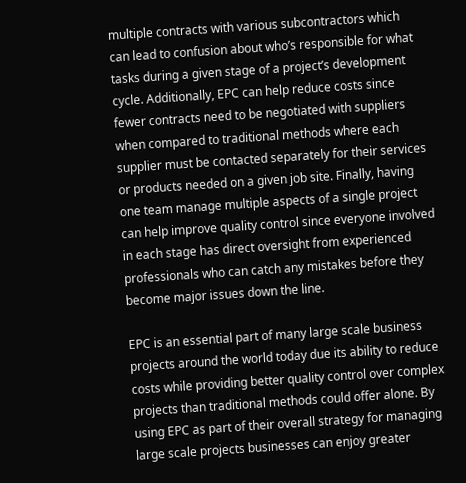multiple contracts with various subcontractors which can lead to confusion about who’s responsible for what tasks during a given stage of a project’s development cycle. Additionally, EPC can help reduce costs since fewer contracts need to be negotiated with suppliers when compared to traditional methods where each supplier must be contacted separately for their services or products needed on a given job site. Finally, having one team manage multiple aspects of a single project can help improve quality control since everyone involved in each stage has direct oversight from experienced professionals who can catch any mistakes before they become major issues down the line.

EPC is an essential part of many large scale business projects around the world today due its ability to reduce costs while providing better quality control over complex projects than traditional methods could offer alone. By using EPC as part of their overall strategy for managing large scale projects businesses can enjoy greater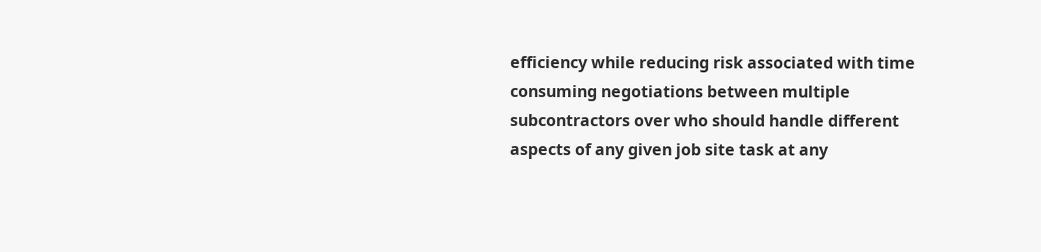efficiency while reducing risk associated with time consuming negotiations between multiple subcontractors over who should handle different aspects of any given job site task at any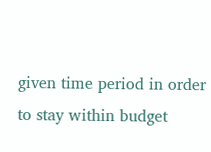given time period in order to stay within budget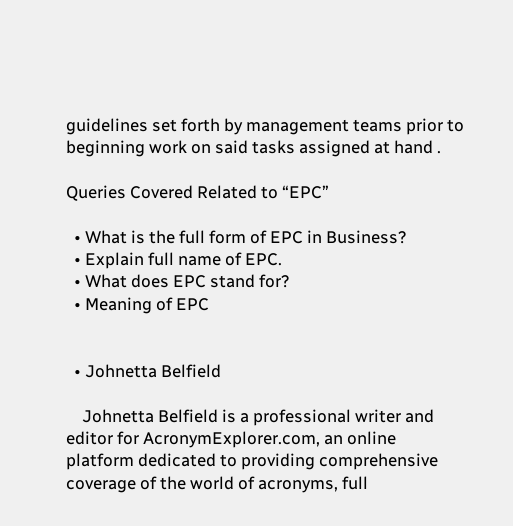guidelines set forth by management teams prior to beginning work on said tasks assigned at hand .

Queries Covered Related to “EPC”

  • What is the full form of EPC in Business?
  • Explain full name of EPC.
  • What does EPC stand for?
  • Meaning of EPC


  • Johnetta Belfield

    Johnetta Belfield is a professional writer and editor for AcronymExplorer.com, an online platform dedicated to providing comprehensive coverage of the world of acronyms, full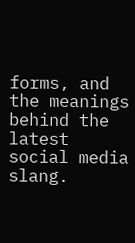forms, and the meanings behind the latest social media slang.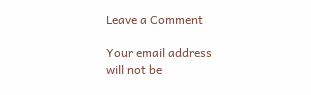Leave a Comment

Your email address will not be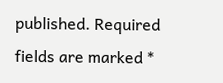published. Required fields are marked *